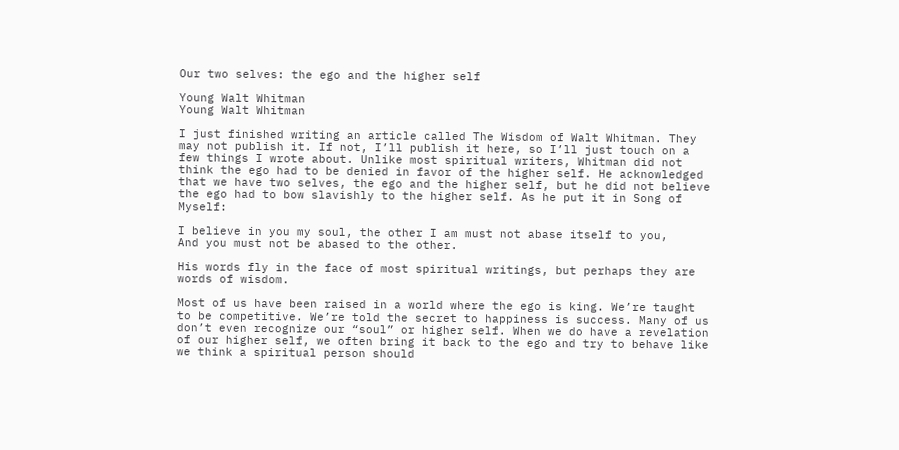Our two selves: the ego and the higher self

Young Walt Whitman
Young Walt Whitman

I just finished writing an article called The Wisdom of Walt Whitman. They may not publish it. If not, I’ll publish it here, so I’ll just touch on a few things I wrote about. Unlike most spiritual writers, Whitman did not think the ego had to be denied in favor of the higher self. He acknowledged that we have two selves, the ego and the higher self, but he did not believe the ego had to bow slavishly to the higher self. As he put it in Song of Myself:

I believe in you my soul, the other I am must not abase itself to you,
And you must not be abased to the other.

His words fly in the face of most spiritual writings, but perhaps they are words of wisdom.

Most of us have been raised in a world where the ego is king. We’re taught to be competitive. We’re told the secret to happiness is success. Many of us don’t even recognize our “soul” or higher self. When we do have a revelation of our higher self, we often bring it back to the ego and try to behave like we think a spiritual person should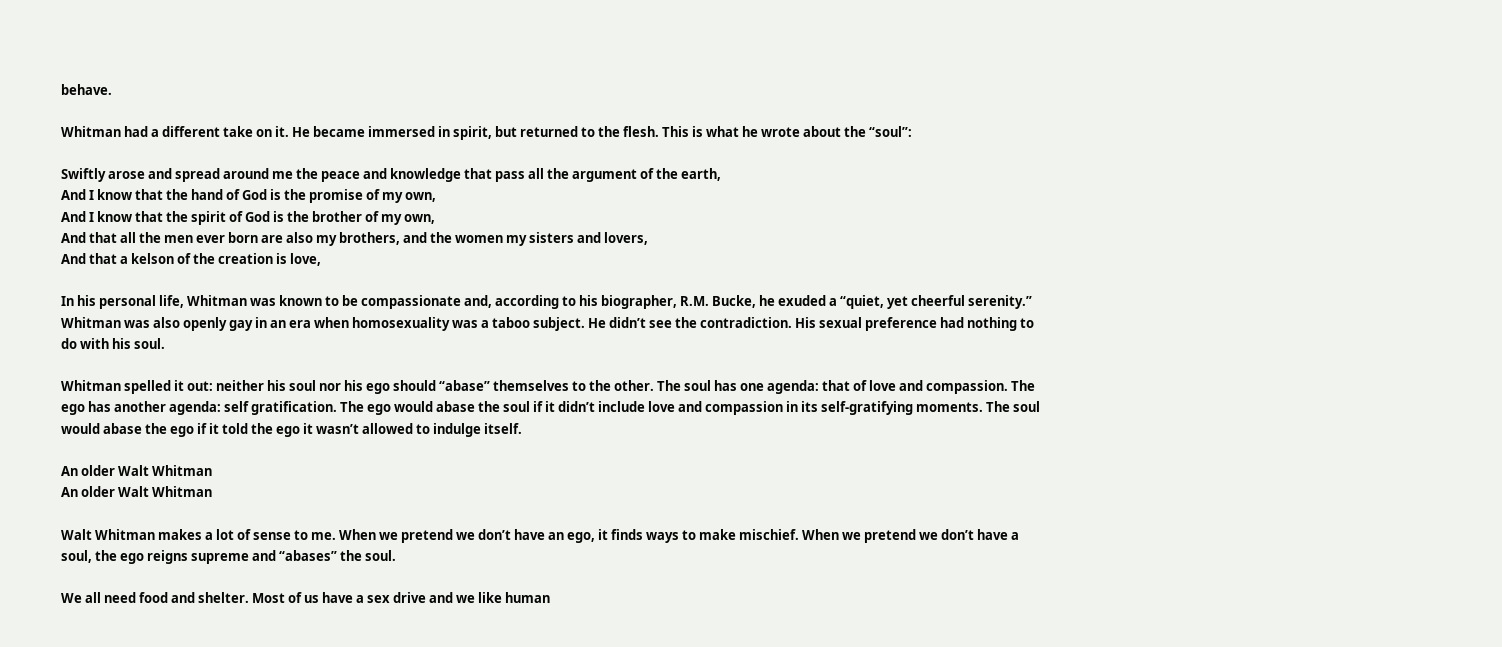behave.

Whitman had a different take on it. He became immersed in spirit, but returned to the flesh. This is what he wrote about the “soul”:

Swiftly arose and spread around me the peace and knowledge that pass all the argument of the earth,
And I know that the hand of God is the promise of my own,
And I know that the spirit of God is the brother of my own,
And that all the men ever born are also my brothers, and the women my sisters and lovers,
And that a kelson of the creation is love,

In his personal life, Whitman was known to be compassionate and, according to his biographer, R.M. Bucke, he exuded a “quiet, yet cheerful serenity.” Whitman was also openly gay in an era when homosexuality was a taboo subject. He didn’t see the contradiction. His sexual preference had nothing to do with his soul.

Whitman spelled it out: neither his soul nor his ego should “abase” themselves to the other. The soul has one agenda: that of love and compassion. The ego has another agenda: self gratification. The ego would abase the soul if it didn’t include love and compassion in its self-gratifying moments. The soul would abase the ego if it told the ego it wasn’t allowed to indulge itself.

An older Walt Whitman
An older Walt Whitman

Walt Whitman makes a lot of sense to me. When we pretend we don’t have an ego, it finds ways to make mischief. When we pretend we don’t have a soul, the ego reigns supreme and “abases” the soul.

We all need food and shelter. Most of us have a sex drive and we like human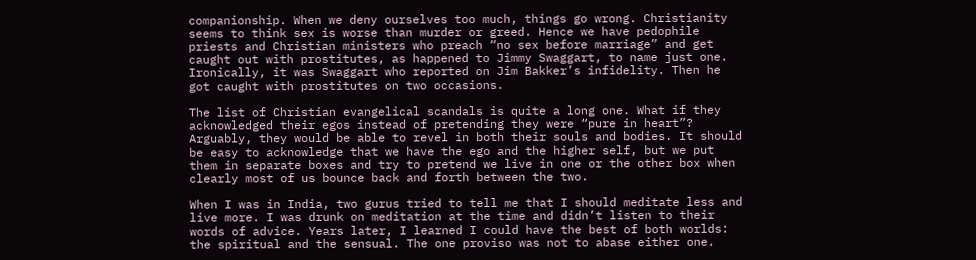companionship. When we deny ourselves too much, things go wrong. Christianity seems to think sex is worse than murder or greed. Hence we have pedophile priests and Christian ministers who preach “no sex before marriage” and get caught out with prostitutes, as happened to Jimmy Swaggart, to name just one. Ironically, it was Swaggart who reported on Jim Bakker’s infidelity. Then he got caught with prostitutes on two occasions.

The list of Christian evangelical scandals is quite a long one. What if they acknowledged their egos instead of pretending they were “pure in heart”? Arguably, they would be able to revel in both their souls and bodies. It should be easy to acknowledge that we have the ego and the higher self, but we put them in separate boxes and try to pretend we live in one or the other box when clearly most of us bounce back and forth between the two.

When I was in India, two gurus tried to tell me that I should meditate less and live more. I was drunk on meditation at the time and didn’t listen to their words of advice. Years later, I learned I could have the best of both worlds: the spiritual and the sensual. The one proviso was not to abase either one.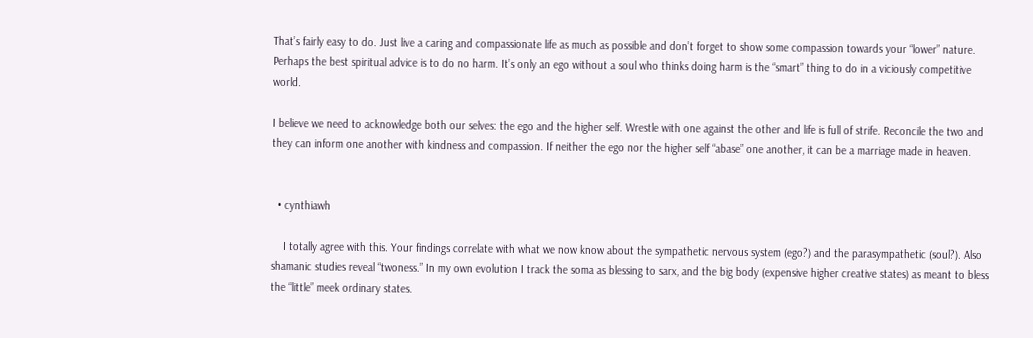That’s fairly easy to do. Just live a caring and compassionate life as much as possible and don’t forget to show some compassion towards your “lower” nature. Perhaps the best spiritual advice is to do no harm. It’s only an ego without a soul who thinks doing harm is the “smart” thing to do in a viciously competitive world.

I believe we need to acknowledge both our selves: the ego and the higher self. Wrestle with one against the other and life is full of strife. Reconcile the two and they can inform one another with kindness and compassion. If neither the ego nor the higher self “abase” one another, it can be a marriage made in heaven.


  • cynthiawh

    I totally agree with this. Your findings correlate with what we now know about the sympathetic nervous system (ego?) and the parasympathetic (soul?). Also shamanic studies reveal “twoness.” In my own evolution I track the soma as blessing to sarx, and the big body (expensive higher creative states) as meant to bless the “little” meek ordinary states.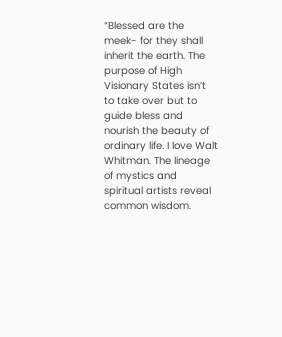“Blessed are the meek- for they shall inherit the earth. The purpose of High Visionary States isn’t to take over but to guide bless and nourish the beauty of ordinary life. I love Walt Whitman. The lineage of mystics and spiritual artists reveal common wisdom.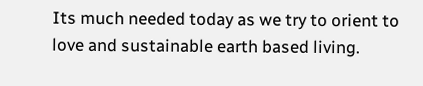Its much needed today as we try to orient to love and sustainable earth based living.